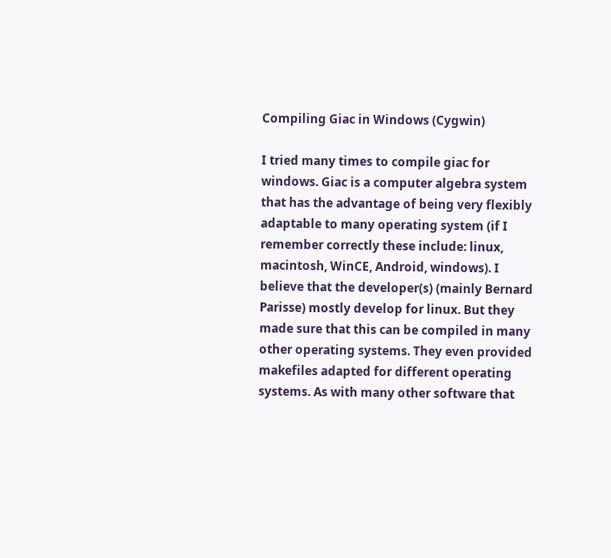Compiling Giac in Windows (Cygwin)

I tried many times to compile giac for windows. Giac is a computer algebra system that has the advantage of being very flexibly adaptable to many operating system (if I remember correctly these include: linux, macintosh, WinCE, Android, windows). I believe that the developer(s) (mainly Bernard Parisse) mostly develop for linux. But they made sure that this can be compiled in many other operating systems. They even provided makefiles adapted for different operating systems. As with many other software that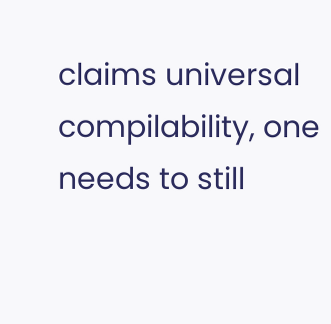claims universal compilability, one needs to still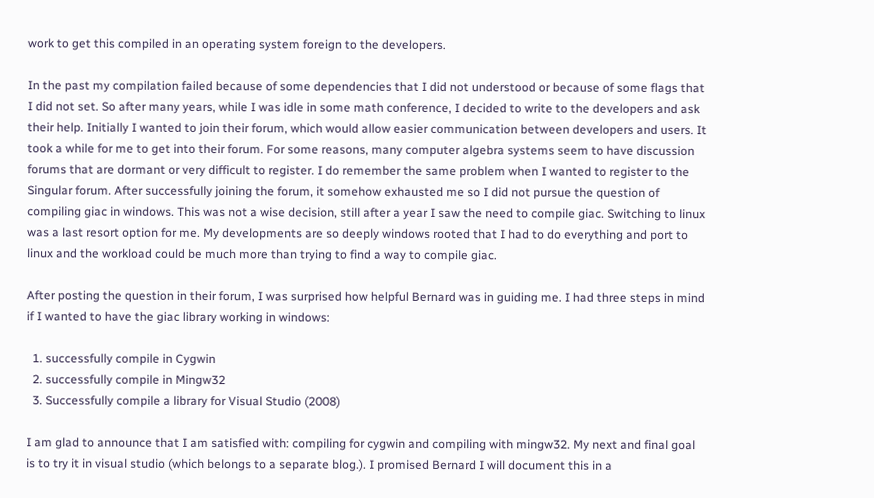work to get this compiled in an operating system foreign to the developers.

In the past my compilation failed because of some dependencies that I did not understood or because of some flags that I did not set. So after many years, while I was idle in some math conference, I decided to write to the developers and ask their help. Initially I wanted to join their forum, which would allow easier communication between developers and users. It took a while for me to get into their forum. For some reasons, many computer algebra systems seem to have discussion forums that are dormant or very difficult to register. I do remember the same problem when I wanted to register to the Singular forum. After successfully joining the forum, it somehow exhausted me so I did not pursue the question of compiling giac in windows. This was not a wise decision, still after a year I saw the need to compile giac. Switching to linux was a last resort option for me. My developments are so deeply windows rooted that I had to do everything and port to linux and the workload could be much more than trying to find a way to compile giac.

After posting the question in their forum, I was surprised how helpful Bernard was in guiding me. I had three steps in mind if I wanted to have the giac library working in windows:

  1. successfully compile in Cygwin
  2. successfully compile in Mingw32
  3. Successfully compile a library for Visual Studio (2008)

I am glad to announce that I am satisfied with: compiling for cygwin and compiling with mingw32. My next and final goal is to try it in visual studio (which belongs to a separate blog.). I promised Bernard I will document this in a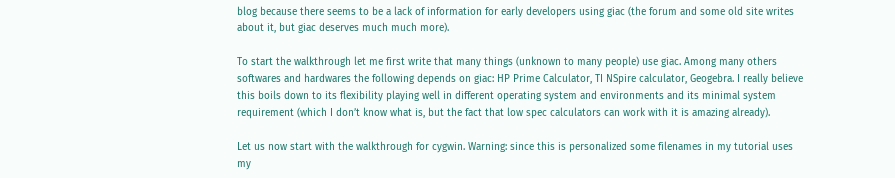blog because there seems to be a lack of information for early developers using giac (the forum and some old site writes about it, but giac deserves much much more).

To start the walkthrough let me first write that many things (unknown to many people) use giac. Among many others softwares and hardwares the following depends on giac: HP Prime Calculator, TI NSpire calculator, Geogebra. I really believe this boils down to its flexibility playing well in different operating system and environments and its minimal system requirement (which I don’t know what is, but the fact that low spec calculators can work with it is amazing already).

Let us now start with the walkthrough for cygwin. Warning: since this is personalized some filenames in my tutorial uses my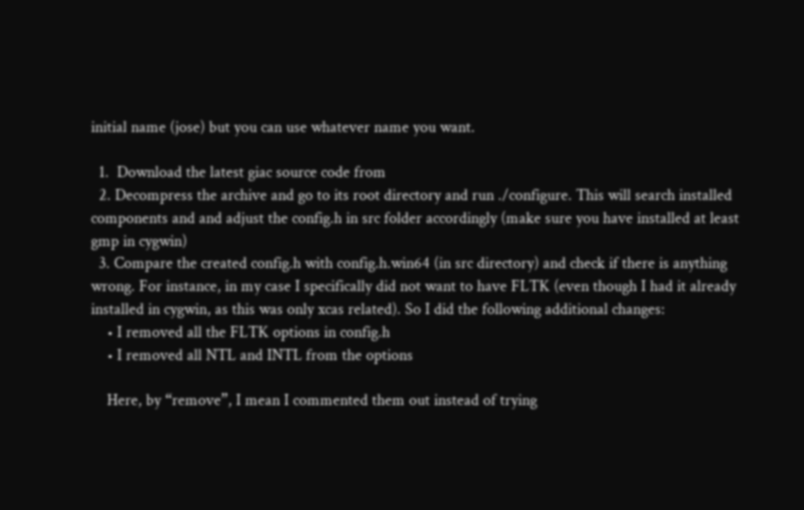initial name (jose) but you can use whatever name you want.

  1.  Download the latest giac source code from
  2. Decompress the archive and go to its root directory and run ./configure. This will search installed components and and adjust the config.h in src folder accordingly (make sure you have installed at least gmp in cygwin)
  3. Compare the created config.h with config.h.win64 (in src directory) and check if there is anything wrong. For instance, in my case I specifically did not want to have FLTK (even though I had it already installed in cygwin, as this was only xcas related). So I did the following additional changes:
    • I removed all the FLTK options in config.h
    • I removed all NTL and INTL from the options

    Here, by “remove”, I mean I commented them out instead of trying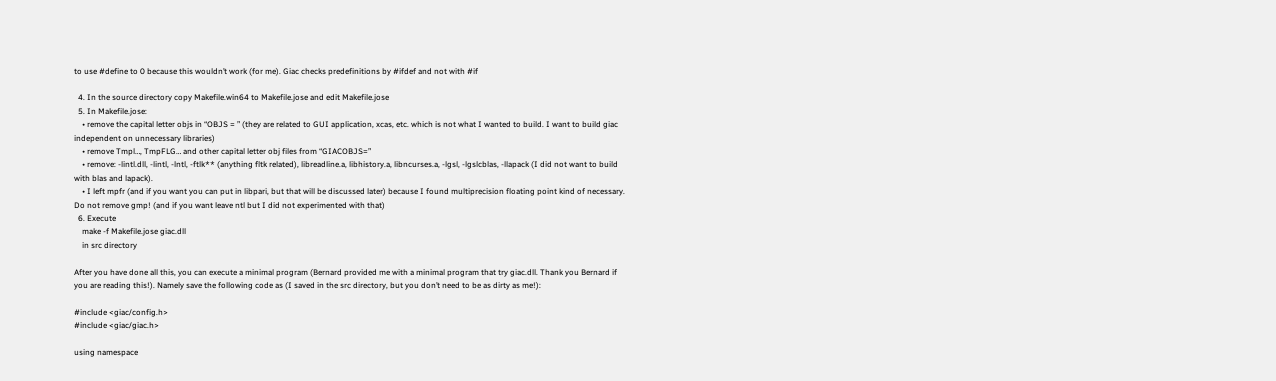to use #define to 0 because this wouldn’t work (for me). Giac checks predefinitions by #ifdef and not with #if

  4. In the source directory copy Makefile.win64 to Makefile.jose and edit Makefile.jose
  5. In Makefile.jose:
    • remove the capital letter objs in “OBJS = ” (they are related to GUI application, xcas, etc. which is not what I wanted to build. I want to build giac independent on unnecessary libraries)
    • remove Tmpl…, TmpFLG… and other capital letter obj files from “GIACOBJS=”
    • remove: -lintl.dll, -lintl, -lntl, -ftlk** (anything fltk related), libreadline.a, libhistory.a, libncurses.a, -lgsl, -lgslcblas, -llapack (I did not want to build with blas and lapack).
    • I left mpfr (and if you want you can put in libpari, but that will be discussed later) because I found multiprecision floating point kind of necessary. Do not remove gmp! (and if you want leave ntl but I did not experimented with that)
  6. Execute
    make -f Makefile.jose giac.dll
    in src directory

After you have done all this, you can execute a minimal program (Bernard provided me with a minimal program that try giac.dll. Thank you Bernard if you are reading this!). Namely save the following code as (I saved in the src directory, but you don’t need to be as dirty as me!):

#include <giac/config.h>
#include <giac/giac.h>

using namespace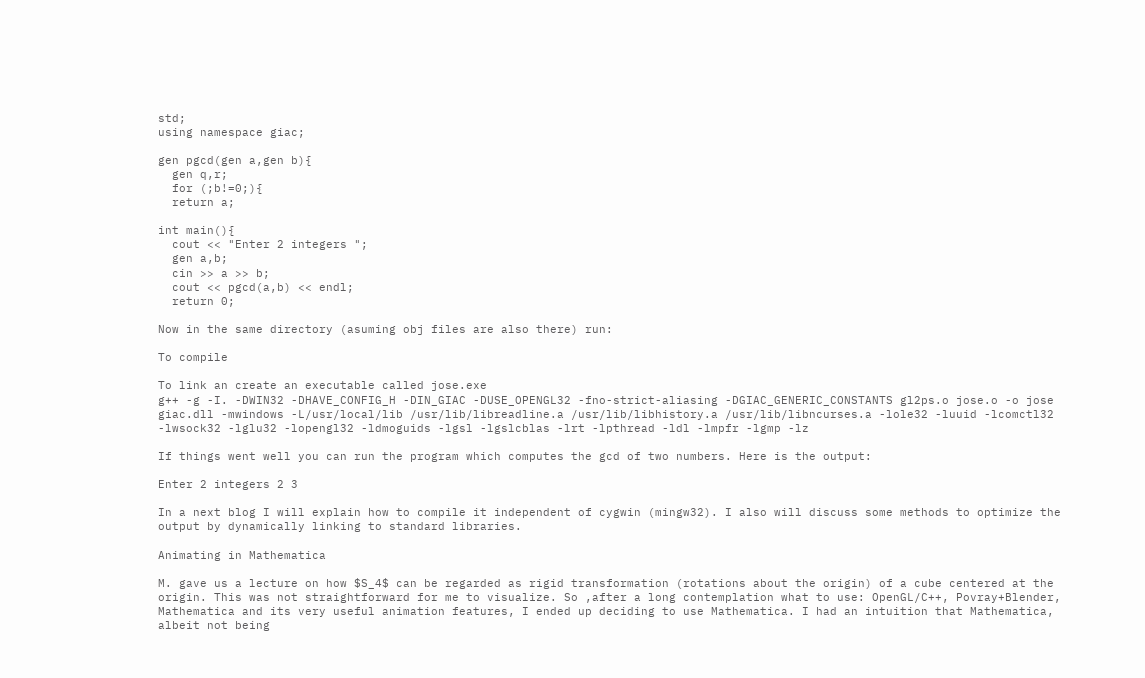std;
using namespace giac;

gen pgcd(gen a,gen b){
  gen q,r;
  for (;b!=0;){
  return a;

int main(){
  cout << "Enter 2 integers ";
  gen a,b;
  cin >> a >> b;
  cout << pgcd(a,b) << endl;
  return 0;

Now in the same directory (asuming obj files are also there) run:

To compile

To link an create an executable called jose.exe
g++ -g -I. -DWIN32 -DHAVE_CONFIG_H -DIN_GIAC -DUSE_OPENGL32 -fno-strict-aliasing -DGIAC_GENERIC_CONSTANTS gl2ps.o jose.o -o jose giac.dll -mwindows -L/usr/local/lib /usr/lib/libreadline.a /usr/lib/libhistory.a /usr/lib/libncurses.a -lole32 -luuid -lcomctl32 -lwsock32 -lglu32 -lopengl32 -ldmoguids -lgsl -lgslcblas -lrt -lpthread -ldl -lmpfr -lgmp -lz

If things went well you can run the program which computes the gcd of two numbers. Here is the output:

Enter 2 integers 2 3

In a next blog I will explain how to compile it independent of cygwin (mingw32). I also will discuss some methods to optimize the output by dynamically linking to standard libraries.

Animating in Mathematica

M. gave us a lecture on how $S_4$ can be regarded as rigid transformation (rotations about the origin) of a cube centered at the origin. This was not straightforward for me to visualize. So ,after a long contemplation what to use: OpenGL/C++, Povray+Blender, Mathematica and its very useful animation features, I ended up deciding to use Mathematica. I had an intuition that Mathematica, albeit not being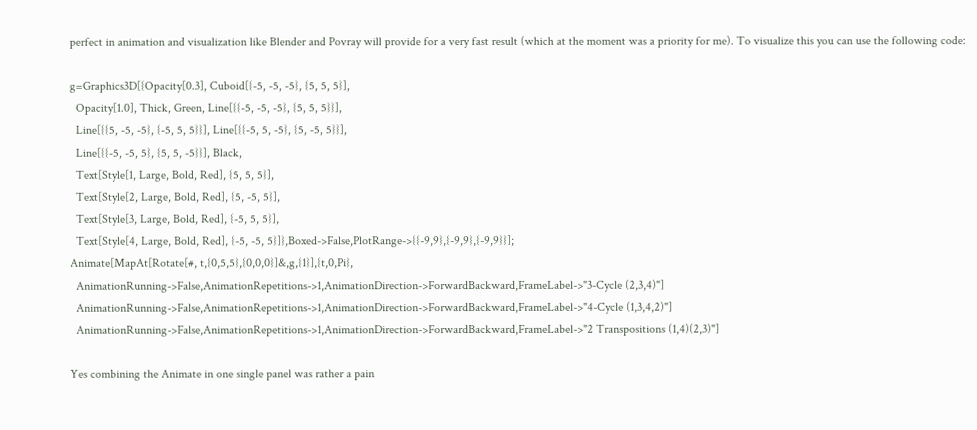perfect in animation and visualization like Blender and Povray will provide for a very fast result (which at the moment was a priority for me). To visualize this you can use the following code:

g=Graphics3D[{Opacity[0.3], Cuboid[{-5, -5, -5}, {5, 5, 5}],
  Opacity[1.0], Thick, Green, Line[{{-5, -5, -5}, {5, 5, 5}}],
  Line[{{5, -5, -5}, {-5, 5, 5}}], Line[{{-5, 5, -5}, {5, -5, 5}}],
  Line[{{-5, -5, 5}, {5, 5, -5}}], Black,
  Text[Style[1, Large, Bold, Red], {5, 5, 5}],
  Text[Style[2, Large, Bold, Red], {5, -5, 5}],
  Text[Style[3, Large, Bold, Red], {-5, 5, 5}],
  Text[Style[4, Large, Bold, Red], {-5, -5, 5}]},Boxed->False,PlotRange->{{-9,9},{-9,9},{-9,9}}];
Animate[MapAt[Rotate[#, t,{0,5,5},{0,0,0}]&,g,{1}],{t,0,Pi},
  AnimationRunning->False,AnimationRepetitions->1,AnimationDirection->ForwardBackward,FrameLabel->"3-Cycle (2,3,4)"]
  AnimationRunning->False,AnimationRepetitions->1,AnimationDirection->ForwardBackward,FrameLabel->"4-Cycle (1,3,4,2)"]
  AnimationRunning->False,AnimationRepetitions->1,AnimationDirection->ForwardBackward,FrameLabel->"2 Transpositions (1,4)(2,3)"]

Yes combining the Animate in one single panel was rather a pain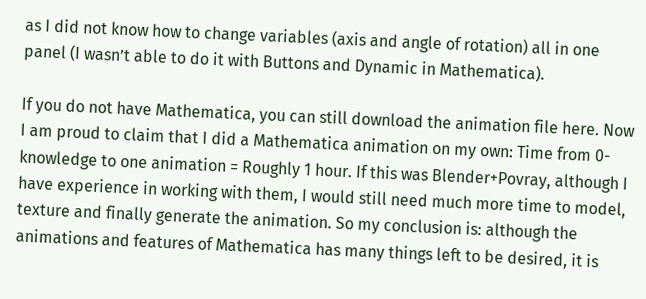as I did not know how to change variables (axis and angle of rotation) all in one panel (I wasn’t able to do it with Buttons and Dynamic in Mathematica).

If you do not have Mathematica, you can still download the animation file here. Now I am proud to claim that I did a Mathematica animation on my own: Time from 0-knowledge to one animation = Roughly 1 hour. If this was Blender+Povray, although I have experience in working with them, I would still need much more time to model, texture and finally generate the animation. So my conclusion is: although the animations and features of Mathematica has many things left to be desired, it is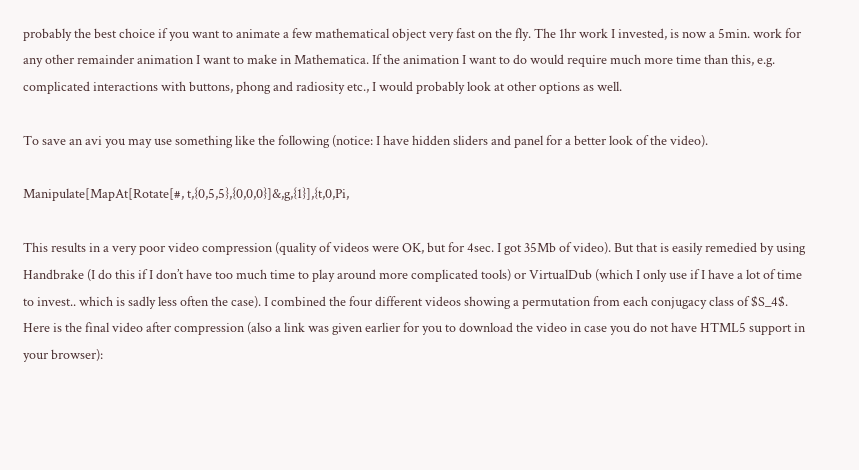probably the best choice if you want to animate a few mathematical object very fast on the fly. The 1hr work I invested, is now a 5min. work for any other remainder animation I want to make in Mathematica. If the animation I want to do would require much more time than this, e.g. complicated interactions with buttons, phong and radiosity etc., I would probably look at other options as well.

To save an avi you may use something like the following (notice: I have hidden sliders and panel for a better look of the video).

Manipulate[MapAt[Rotate[#, t,{0,5,5},{0,0,0}]&,g,{1}],{t,0,Pi,

This results in a very poor video compression (quality of videos were OK, but for 4sec. I got 35Mb of video). But that is easily remedied by using Handbrake (I do this if I don’t have too much time to play around more complicated tools) or VirtualDub (which I only use if I have a lot of time to invest.. which is sadly less often the case). I combined the four different videos showing a permutation from each conjugacy class of $S_4$. Here is the final video after compression (also a link was given earlier for you to download the video in case you do not have HTML5 support in your browser):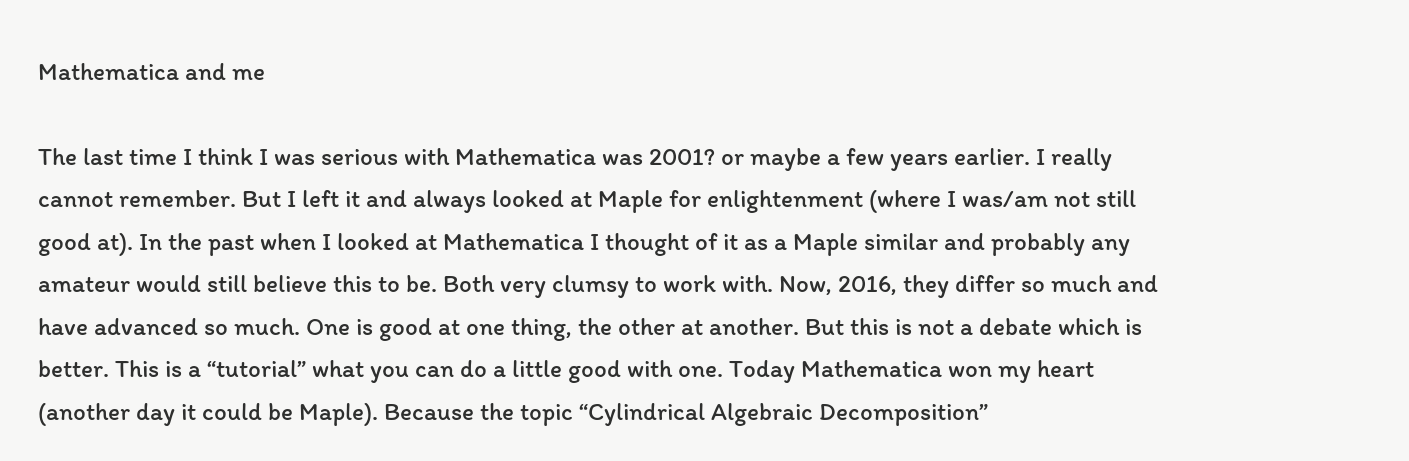Mathematica and me

The last time I think I was serious with Mathematica was 2001? or maybe a few years earlier. I really cannot remember. But I left it and always looked at Maple for enlightenment (where I was/am not still good at). In the past when I looked at Mathematica I thought of it as a Maple similar and probably any amateur would still believe this to be. Both very clumsy to work with. Now, 2016, they differ so much and have advanced so much. One is good at one thing, the other at another. But this is not a debate which is better. This is a “tutorial” what you can do a little good with one. Today Mathematica won my heart (another day it could be Maple). Because the topic “Cylindrical Algebraic Decomposition”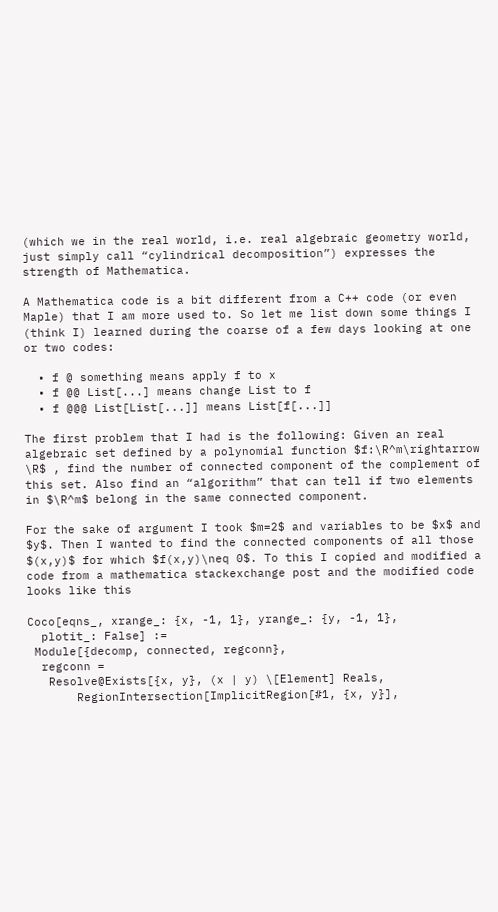(which we in the real world, i.e. real algebraic geometry world, just simply call “cylindrical decomposition”) expresses the strength of Mathematica.

A Mathematica code is a bit different from a C++ code (or even Maple) that I am more used to. So let me list down some things I (think I) learned during the coarse of a few days looking at one or two codes:

  • f @ something means apply f to x
  • f @@ List[...] means change List to f
  • f @@@ List[List[...]] means List[f[...]]

The first problem that I had is the following: Given an real algebraic set defined by a polynomial function $f:\R^m\rightarrow \R$ , find the number of connected component of the complement of this set. Also find an “algorithm” that can tell if two elements in $\R^m$ belong in the same connected component.

For the sake of argument I took $m=2$ and variables to be $x$ and $y$. Then I wanted to find the connected components of all those $(x,y)$ for which $f(x,y)\neq 0$. To this I copied and modified a code from a mathematica stackexchange post and the modified code looks like this

Coco[eqns_, xrange_: {x, -1, 1}, yrange_: {y, -1, 1},
  plotit_: False] :=
 Module[{decomp, connected, regconn},
  regconn =
   Resolve@Exists[{x, y}, (x | y) \[Element] Reals,
       RegionIntersection[ImplicitRegion[#1, {x, y}],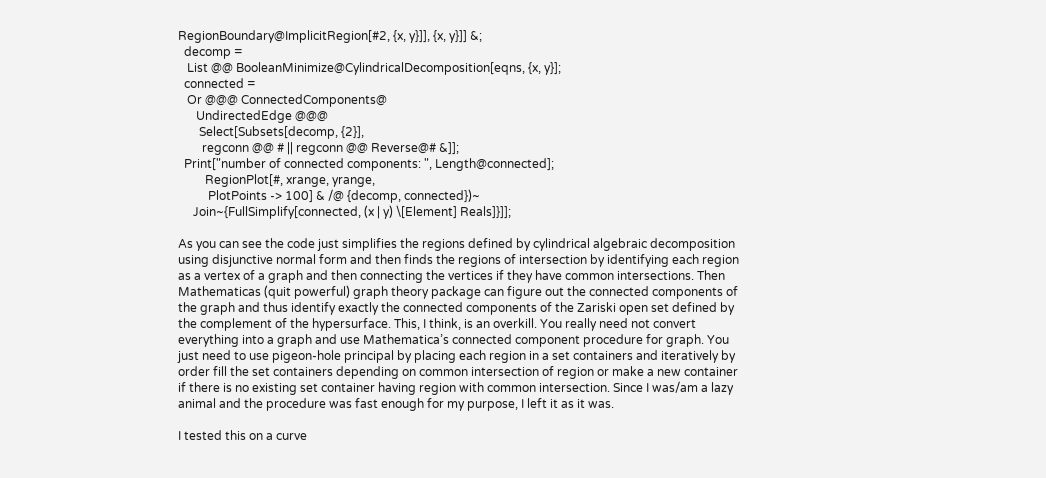RegionBoundary@ImplicitRegion[#2, {x, y}]], {x, y}]] &;
  decomp =
   List @@ BooleanMinimize@CylindricalDecomposition[eqns, {x, y}];
  connected =
   Or @@@ ConnectedComponents@
      UndirectedEdge @@@
       Select[Subsets[decomp, {2}],
        regconn @@ # || regconn @@ Reverse@# &]];
  Print["number of connected components: ", Length@connected];
         RegionPlot[#, xrange, yrange,
          PlotPoints -> 100] & /@ {decomp, connected})~
     Join~{FullSimplify[connected, (x | y) \[Element] Reals]}]];

As you can see the code just simplifies the regions defined by cylindrical algebraic decomposition using disjunctive normal form and then finds the regions of intersection by identifying each region as a vertex of a graph and then connecting the vertices if they have common intersections. Then Mathematicas (quit powerful) graph theory package can figure out the connected components of the graph and thus identify exactly the connected components of the Zariski open set defined by the complement of the hypersurface. This, I think, is an overkill. You really need not convert everything into a graph and use Mathematica’s connected component procedure for graph. You just need to use pigeon-hole principal by placing each region in a set containers and iteratively by order fill the set containers depending on common intersection of region or make a new container if there is no existing set container having region with common intersection. Since I was/am a lazy animal and the procedure was fast enough for my purpose, I left it as it was.

I tested this on a curve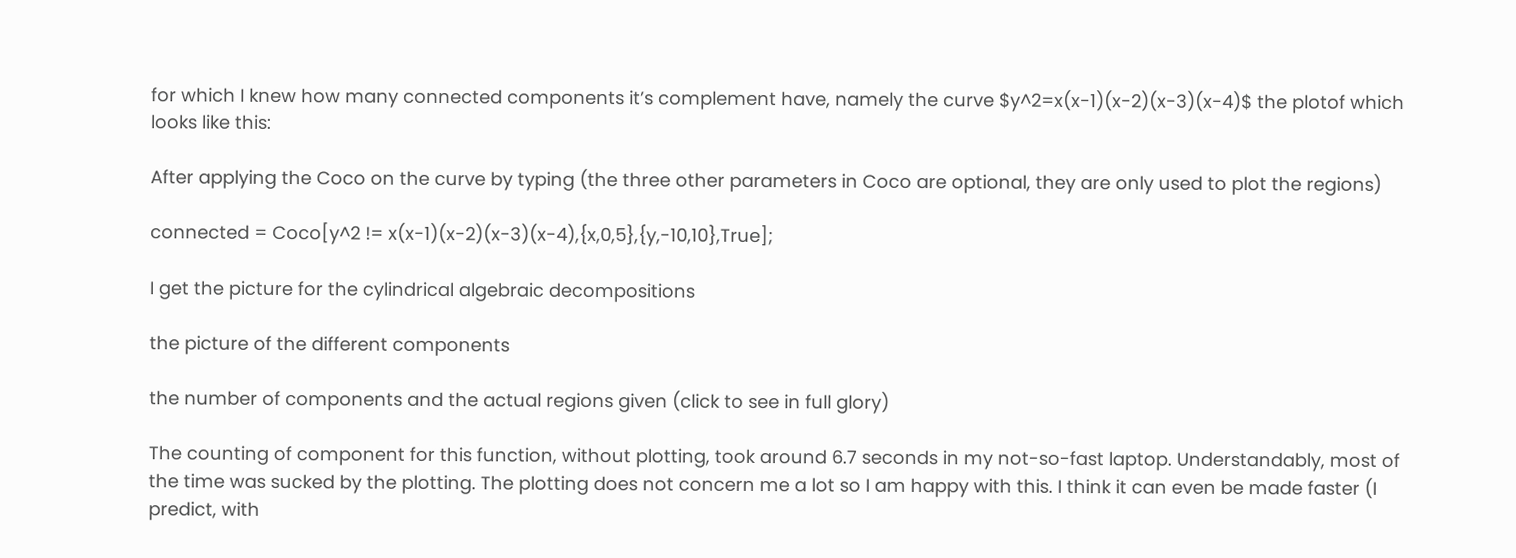for which I knew how many connected components it’s complement have, namely the curve $y^2=x(x-1)(x-2)(x-3)(x-4)$ the plotof which looks like this:

After applying the Coco on the curve by typing (the three other parameters in Coco are optional, they are only used to plot the regions)

connected = Coco[y^2 != x(x-1)(x-2)(x-3)(x-4),{x,0,5},{y,-10,10},True];

I get the picture for the cylindrical algebraic decompositions

the picture of the different components

the number of components and the actual regions given (click to see in full glory)

The counting of component for this function, without plotting, took around 6.7 seconds in my not-so-fast laptop. Understandably, most of the time was sucked by the plotting. The plotting does not concern me a lot so I am happy with this. I think it can even be made faster (I predict, with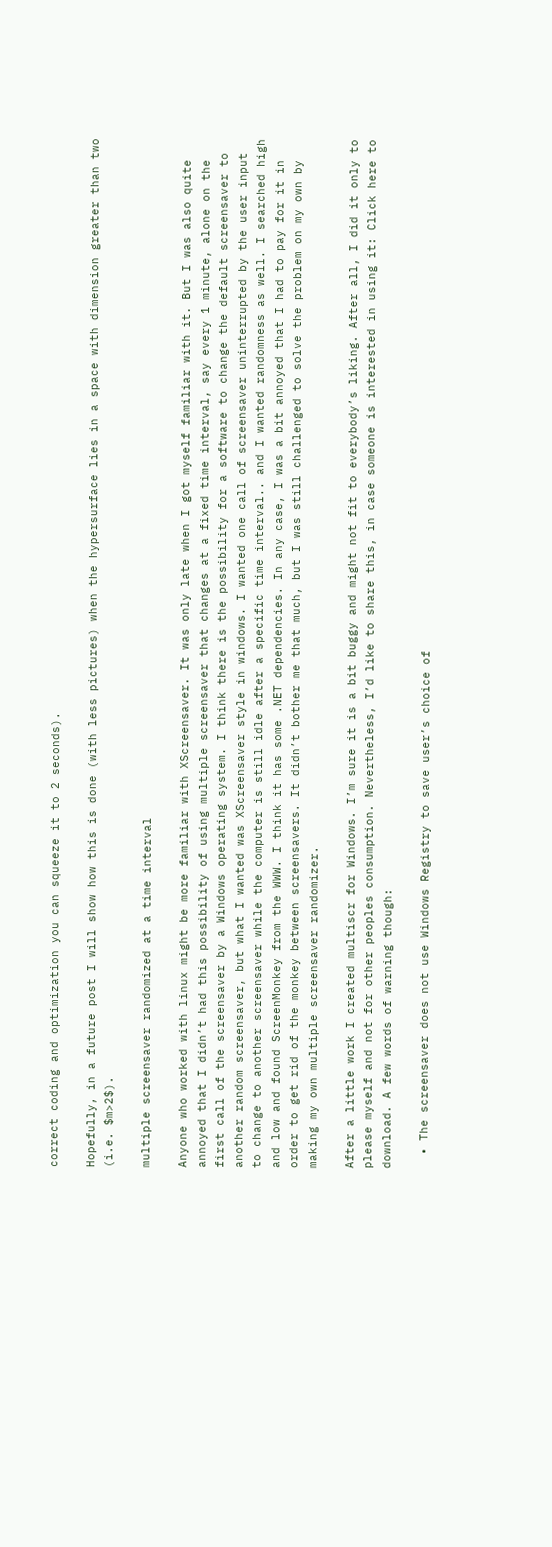correct coding and optimization you can squeeze it to 2 seconds).

Hopefully, in a future post I will show how this is done (with less pictures) when the hypersurface lies in a space with dimension greater than two (i.e. $m>2$).

multiple screensaver randomized at a time interval

Anyone who worked with linux might be more familiar with XScreensaver. It was only late when I got myself familiar with it. But I was also quite annoyed that I didn’t had this possibility of using multiple screensaver that changes at a fixed time interval, say every 1 minute, alone on the first call of the screensaver by a Windows operating system. I think there is the possibility for a software to change the default screensaver to another random screensaver, but what I wanted was XScreensaver style in windows. I wanted one call of screensaver uninterrupted by the user input to change to another screensaver while the computer is still idle after a specific time interval.. and I wanted randomness as well. I searched high and low and found ScreenMonkey from the WWW. I think it has some .NET dependencies. In any case, I was a bit annoyed that I had to pay for it in order to get rid of the monkey between screensavers. It didn’t bother me that much, but I was still challenged to solve the problem on my own by making my own multiple screensaver randomizer.

After a little work I created multiscr for Windows. I’m sure it is a bit buggy and might not fit to everybody’s liking. After all, I did it only to please myself and not for other peoples consumption. Nevertheless, I’d like to share this, in case someone is interested in using it: Click here to download. A few words of warning though:

  • The screensaver does not use Windows Registry to save user’s choice of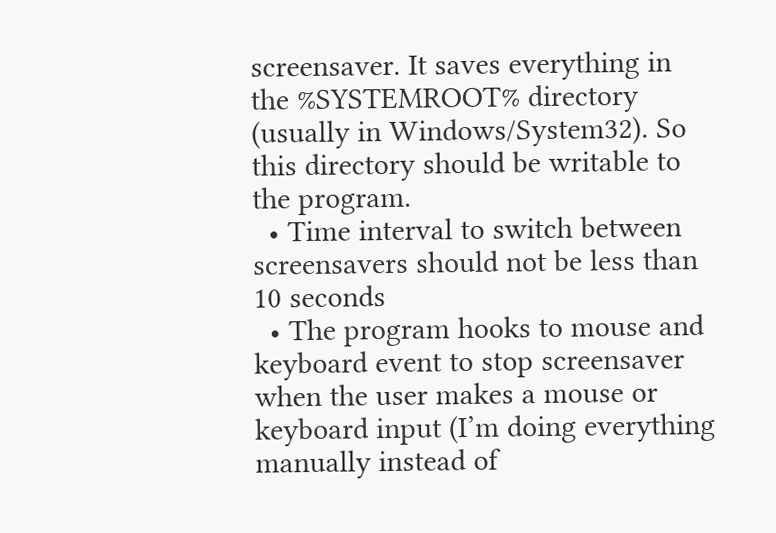screensaver. It saves everything in the %SYSTEMROOT% directory (usually in Windows/System32). So this directory should be writable to the program.
  • Time interval to switch between screensavers should not be less than 10 seconds
  • The program hooks to mouse and keyboard event to stop screensaver when the user makes a mouse or keyboard input (I’m doing everything manually instead of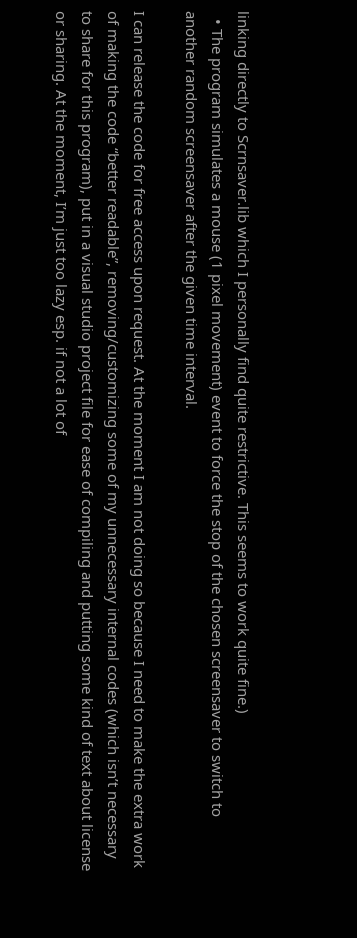linking directly to Scrnsaver.lib which I personally find quite restrictive. This seems to work quite fine.)
  • The program simulates a mouse (1 pixel movement) event to force the stop of the chosen screensaver to switch to another random screensaver after the given time interval.

I can release the code for free access upon request. At the moment I am not doing so because I need to make the extra work of making the code “better readable”, removing/customizing some of my unnecessary internal codes (which isn’t necessary to share for this program), put in a visual studio project file for ease of compiling and putting some kind of text about license or sharing. At the moment, I’m just too lazy esp. if not a lot of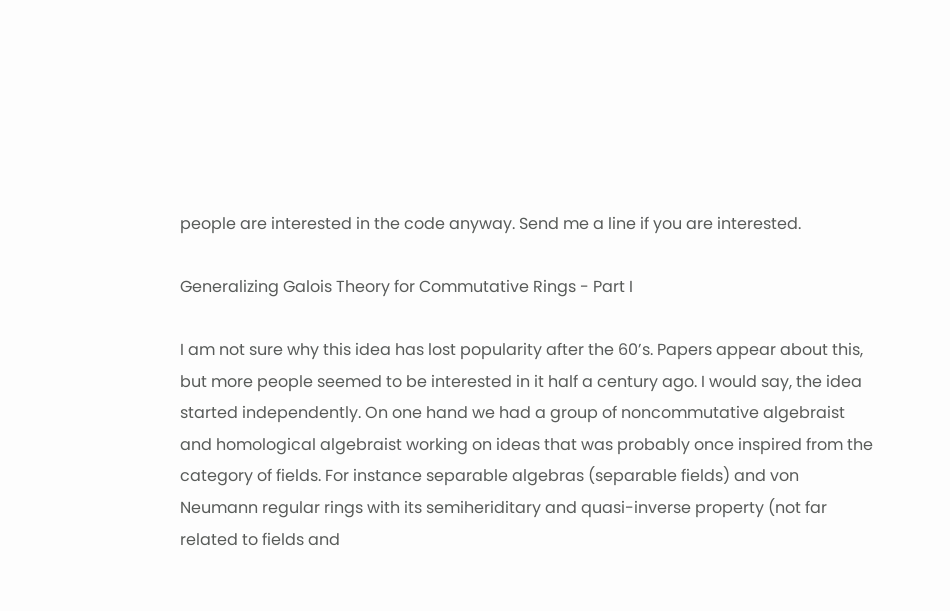people are interested in the code anyway. Send me a line if you are interested.

Generalizing Galois Theory for Commutative Rings - Part I

I am not sure why this idea has lost popularity after the 60’s. Papers appear about this, but more people seemed to be interested in it half a century ago. I would say, the idea started independently. On one hand we had a group of noncommutative algebraist and homological algebraist working on ideas that was probably once inspired from the category of fields. For instance separable algebras (separable fields) and von Neumann regular rings with its semiheriditary and quasi-inverse property (not far related to fields and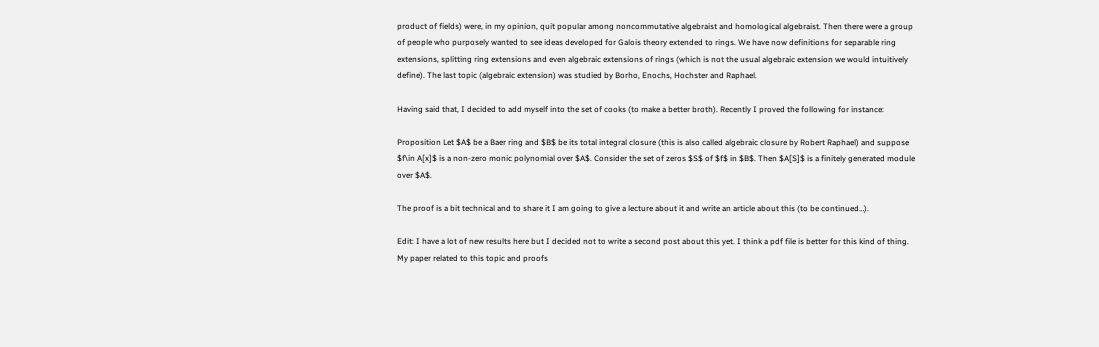product of fields) were, in my opinion, quit popular among noncommutative algebraist and homological algebraist. Then there were a group of people who purposely wanted to see ideas developed for Galois theory extended to rings. We have now definitions for separable ring extensions, splitting ring extensions and even algebraic extensions of rings (which is not the usual algebraic extension we would intuitively define). The last topic (algebraic extension) was studied by Borho, Enochs, Hochster and Raphael.

Having said that, I decided to add myself into the set of cooks (to make a better broth). Recently I proved the following for instance:

Proposition Let $A$ be a Baer ring and $B$ be its total integral closure (this is also called algebraic closure by Robert Raphael) and suppose $f\in A[x]$ is a non-zero monic polynomial over $A$. Consider the set of zeros $S$ of $f$ in $B$. Then $A[S]$ is a finitely generated module over $A$.

The proof is a bit technical and to share it I am going to give a lecture about it and write an article about this (to be continued…).

Edit: I have a lot of new results here but I decided not to write a second post about this yet. I think a pdf file is better for this kind of thing. My paper related to this topic and proofs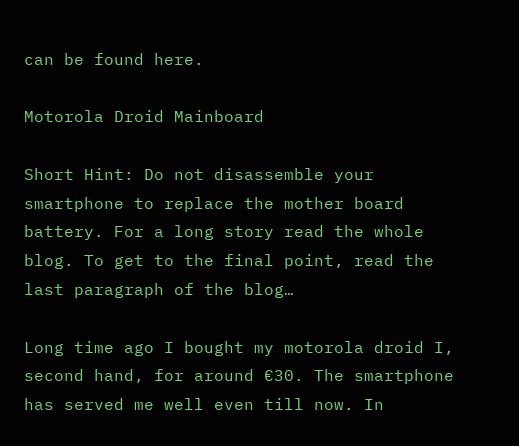can be found here.

Motorola Droid Mainboard

Short Hint: Do not disassemble your smartphone to replace the mother board battery. For a long story read the whole blog. To get to the final point, read the last paragraph of the blog…

Long time ago I bought my motorola droid I, second hand, for around €30. The smartphone has served me well even till now. In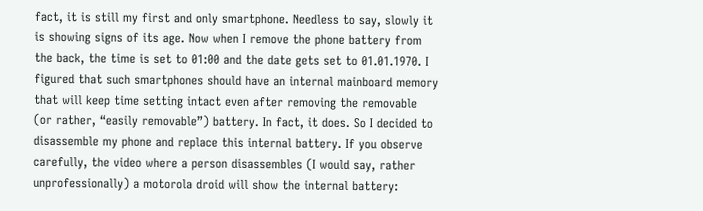fact, it is still my first and only smartphone. Needless to say, slowly it is showing signs of its age. Now when I remove the phone battery from the back, the time is set to 01:00 and the date gets set to 01.01.1970. I figured that such smartphones should have an internal mainboard memory that will keep time setting intact even after removing the removable (or rather, “easily removable”) battery. In fact, it does. So I decided to disassemble my phone and replace this internal battery. If you observe carefully, the video where a person disassembles (I would say, rather unprofessionally) a motorola droid will show the internal battery: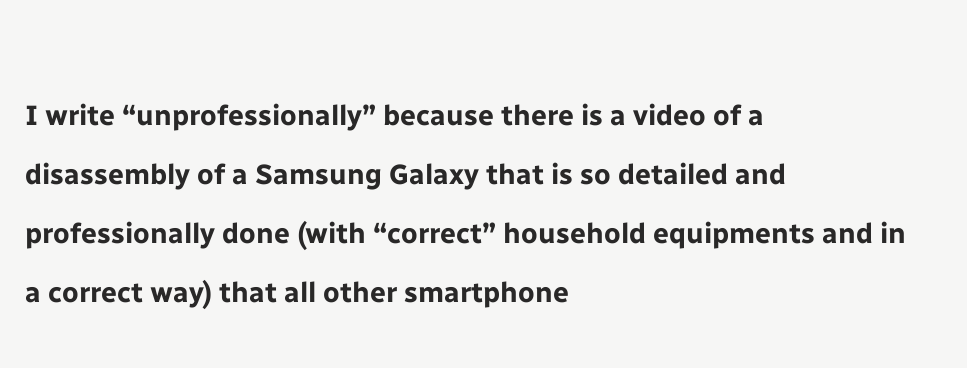I write “unprofessionally” because there is a video of a disassembly of a Samsung Galaxy that is so detailed and professionally done (with “correct” household equipments and in a correct way) that all other smartphone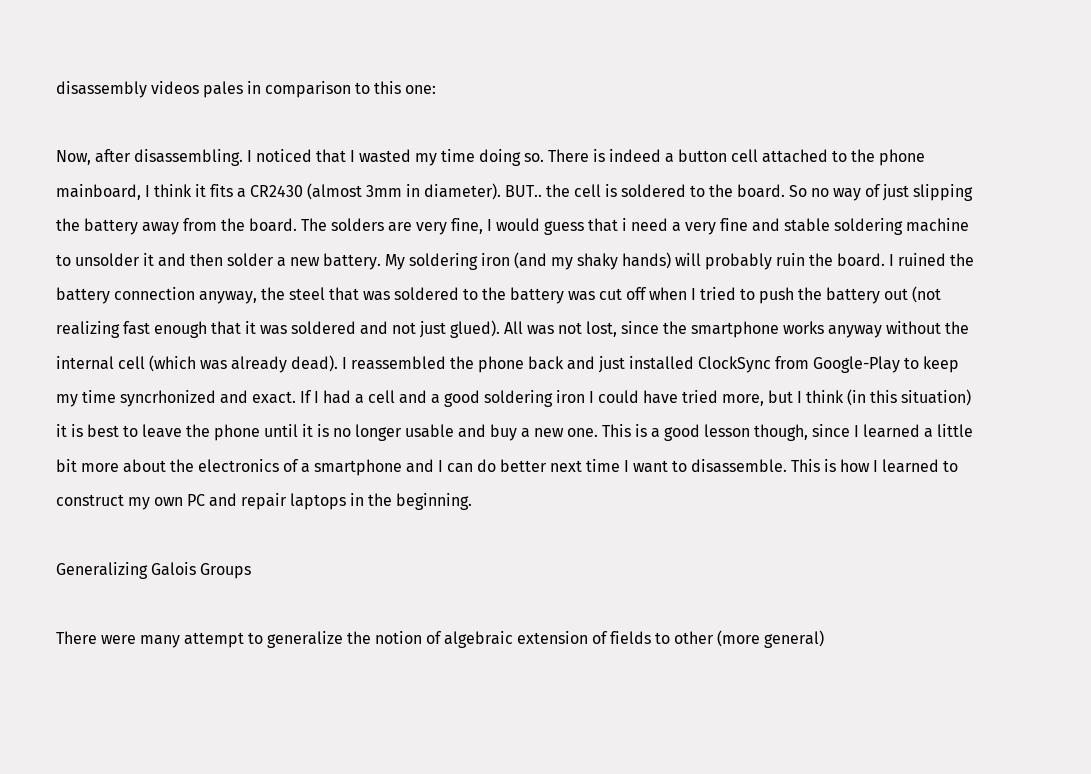disassembly videos pales in comparison to this one:

Now, after disassembling. I noticed that I wasted my time doing so. There is indeed a button cell attached to the phone mainboard, I think it fits a CR2430 (almost 3mm in diameter). BUT.. the cell is soldered to the board. So no way of just slipping the battery away from the board. The solders are very fine, I would guess that i need a very fine and stable soldering machine to unsolder it and then solder a new battery. My soldering iron (and my shaky hands) will probably ruin the board. I ruined the battery connection anyway, the steel that was soldered to the battery was cut off when I tried to push the battery out (not realizing fast enough that it was soldered and not just glued). All was not lost, since the smartphone works anyway without the internal cell (which was already dead). I reassembled the phone back and just installed ClockSync from Google-Play to keep my time syncrhonized and exact. If I had a cell and a good soldering iron I could have tried more, but I think (in this situation) it is best to leave the phone until it is no longer usable and buy a new one. This is a good lesson though, since I learned a little bit more about the electronics of a smartphone and I can do better next time I want to disassemble. This is how I learned to construct my own PC and repair laptops in the beginning.

Generalizing Galois Groups

There were many attempt to generalize the notion of algebraic extension of fields to other (more general)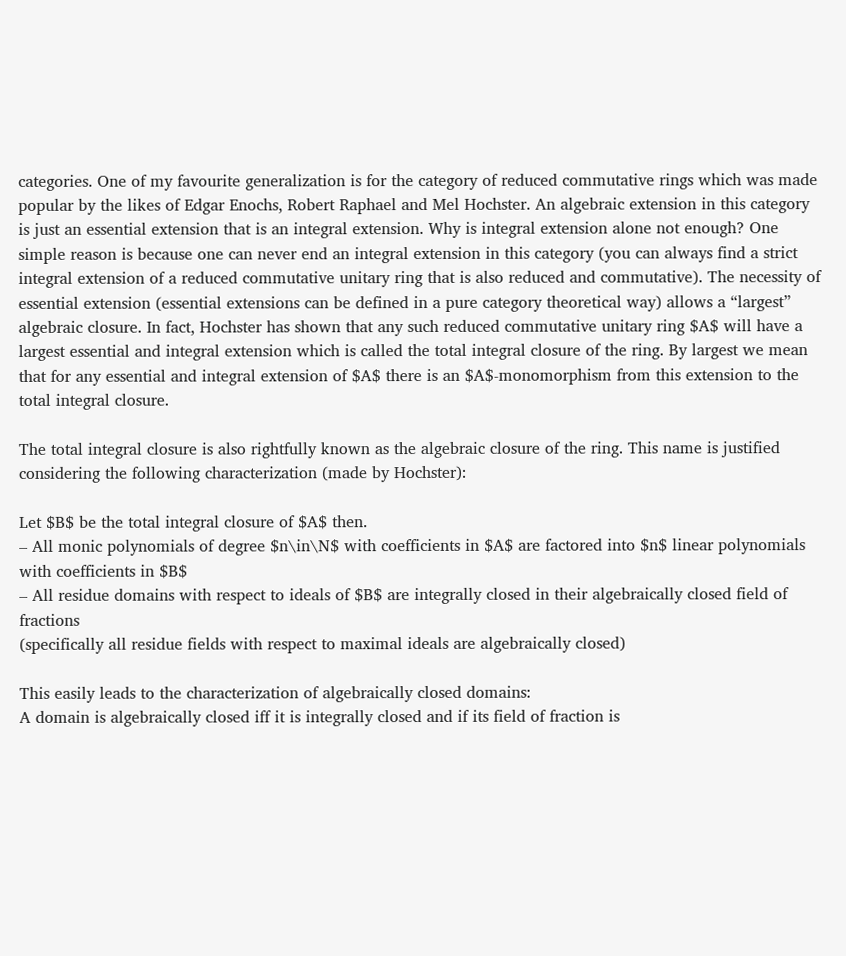categories. One of my favourite generalization is for the category of reduced commutative rings which was made popular by the likes of Edgar Enochs, Robert Raphael and Mel Hochster. An algebraic extension in this category is just an essential extension that is an integral extension. Why is integral extension alone not enough? One simple reason is because one can never end an integral extension in this category (you can always find a strict integral extension of a reduced commutative unitary ring that is also reduced and commutative). The necessity of essential extension (essential extensions can be defined in a pure category theoretical way) allows a “largest” algebraic closure. In fact, Hochster has shown that any such reduced commutative unitary ring $A$ will have a largest essential and integral extension which is called the total integral closure of the ring. By largest we mean that for any essential and integral extension of $A$ there is an $A$-monomorphism from this extension to the total integral closure.

The total integral closure is also rightfully known as the algebraic closure of the ring. This name is justified considering the following characterization (made by Hochster):

Let $B$ be the total integral closure of $A$ then.
– All monic polynomials of degree $n\in\N$ with coefficients in $A$ are factored into $n$ linear polynomials with coefficients in $B$
– All residue domains with respect to ideals of $B$ are integrally closed in their algebraically closed field of fractions
(specifically all residue fields with respect to maximal ideals are algebraically closed)

This easily leads to the characterization of algebraically closed domains:
A domain is algebraically closed iff it is integrally closed and if its field of fraction is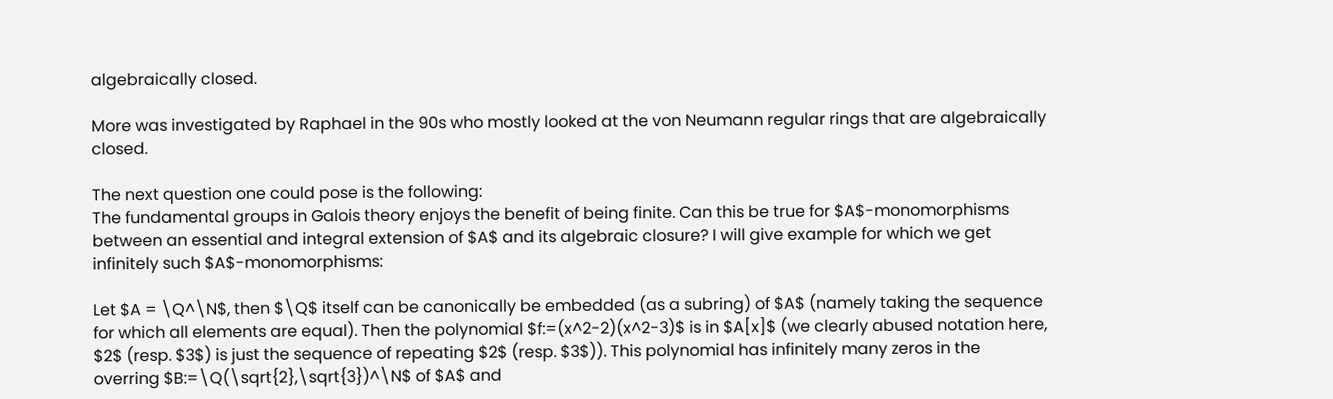algebraically closed.

More was investigated by Raphael in the 90s who mostly looked at the von Neumann regular rings that are algebraically closed.

The next question one could pose is the following:
The fundamental groups in Galois theory enjoys the benefit of being finite. Can this be true for $A$-monomorphisms between an essential and integral extension of $A$ and its algebraic closure? I will give example for which we get infinitely such $A$-monomorphisms:

Let $A = \Q^\N$, then $\Q$ itself can be canonically be embedded (as a subring) of $A$ (namely taking the sequence for which all elements are equal). Then the polynomial $f:=(x^2-2)(x^2-3)$ is in $A[x]$ (we clearly abused notation here, $2$ (resp. $3$) is just the sequence of repeating $2$ (resp. $3$)). This polynomial has infinitely many zeros in the overring $B:=\Q(\sqrt{2},\sqrt{3})^\N$ of $A$ and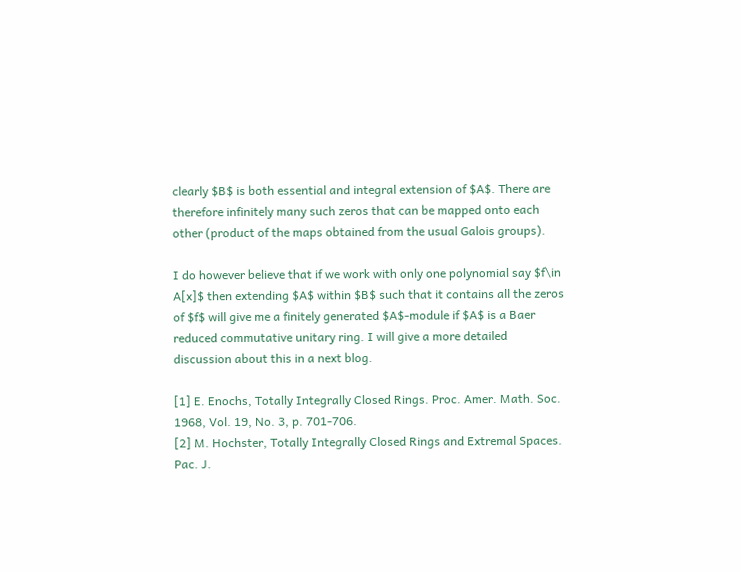clearly $B$ is both essential and integral extension of $A$. There are therefore infinitely many such zeros that can be mapped onto each other (product of the maps obtained from the usual Galois groups).

I do however believe that if we work with only one polynomial say $f\in A[x]$ then extending $A$ within $B$ such that it contains all the zeros of $f$ will give me a finitely generated $A$-module if $A$ is a Baer reduced commutative unitary ring. I will give a more detailed discussion about this in a next blog.

[1] E. Enochs, Totally Integrally Closed Rings. Proc. Amer. Math. Soc. 1968, Vol. 19, No. 3, p. 701-706.
[2] M. Hochster, Totally Integrally Closed Rings and Extremal Spaces. Pac. J.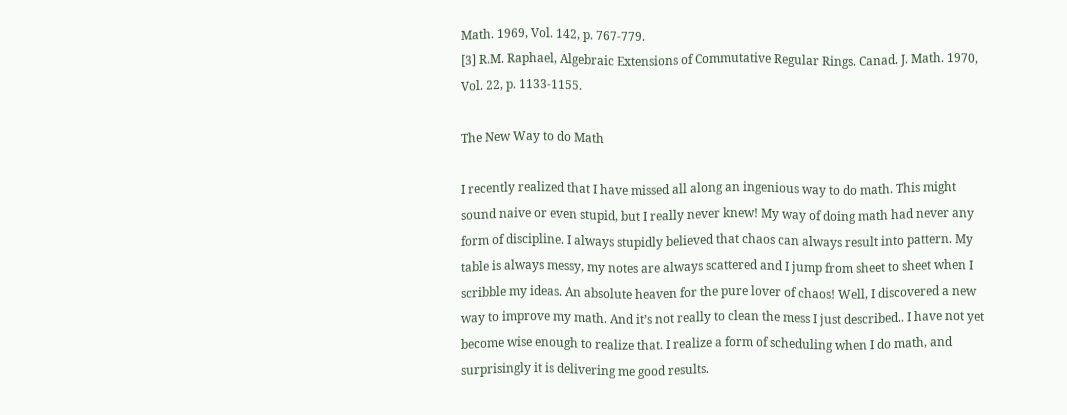Math. 1969, Vol. 142, p. 767-779.
[3] R.M. Raphael, Algebraic Extensions of Commutative Regular Rings. Canad. J. Math. 1970, Vol. 22, p. 1133-1155.

The New Way to do Math

I recently realized that I have missed all along an ingenious way to do math. This might sound naive or even stupid, but I really never knew! My way of doing math had never any form of discipline. I always stupidly believed that chaos can always result into pattern. My table is always messy, my notes are always scattered and I jump from sheet to sheet when I scribble my ideas. An absolute heaven for the pure lover of chaos! Well, I discovered a new way to improve my math. And it’s not really to clean the mess I just described.. I have not yet become wise enough to realize that. I realize a form of scheduling when I do math, and surprisingly it is delivering me good results.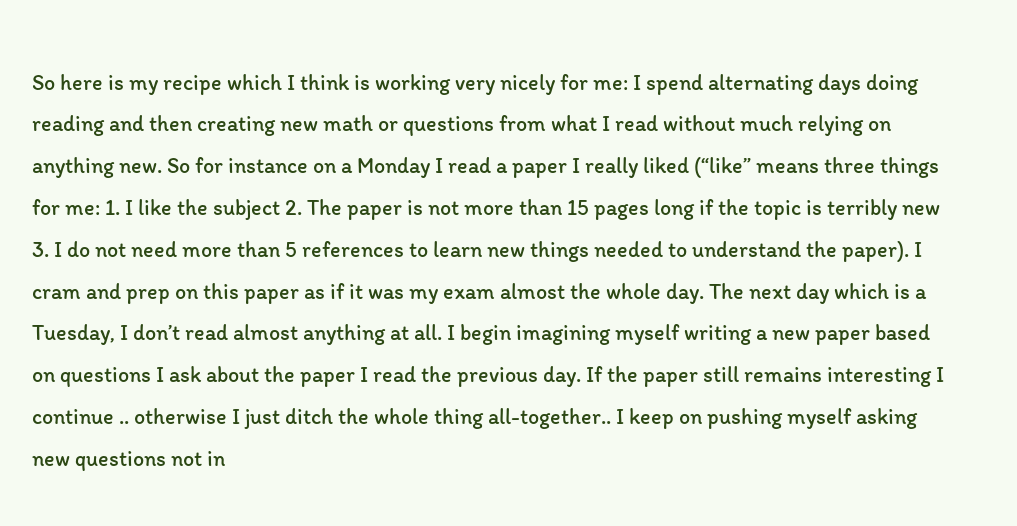So here is my recipe which I think is working very nicely for me: I spend alternating days doing reading and then creating new math or questions from what I read without much relying on anything new. So for instance on a Monday I read a paper I really liked (“like” means three things for me: 1. I like the subject 2. The paper is not more than 15 pages long if the topic is terribly new 3. I do not need more than 5 references to learn new things needed to understand the paper). I cram and prep on this paper as if it was my exam almost the whole day. The next day which is a Tuesday, I don’t read almost anything at all. I begin imagining myself writing a new paper based on questions I ask about the paper I read the previous day. If the paper still remains interesting I continue .. otherwise I just ditch the whole thing all-together.. I keep on pushing myself asking new questions not in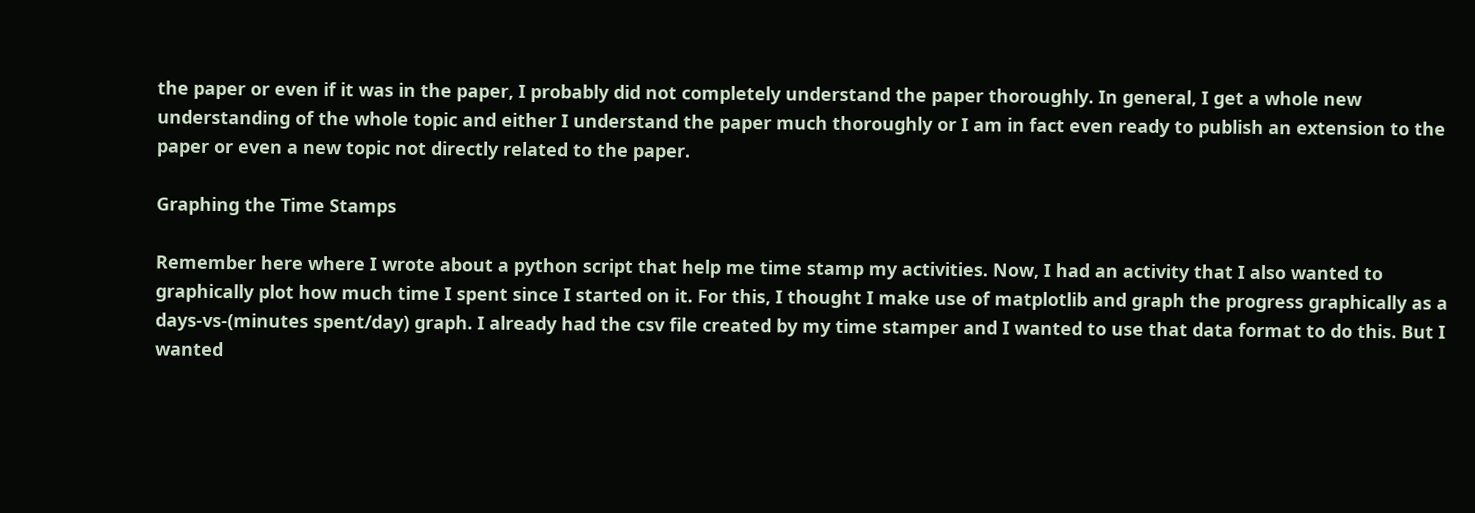the paper or even if it was in the paper, I probably did not completely understand the paper thoroughly. In general, I get a whole new understanding of the whole topic and either I understand the paper much thoroughly or I am in fact even ready to publish an extension to the paper or even a new topic not directly related to the paper.

Graphing the Time Stamps

Remember here where I wrote about a python script that help me time stamp my activities. Now, I had an activity that I also wanted to graphically plot how much time I spent since I started on it. For this, I thought I make use of matplotlib and graph the progress graphically as a days-vs-(minutes spent/day) graph. I already had the csv file created by my time stamper and I wanted to use that data format to do this. But I wanted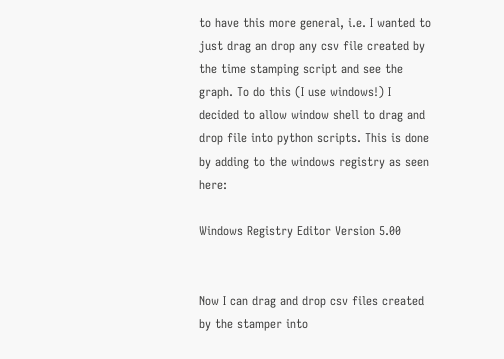to have this more general, i.e. I wanted to just drag an drop any csv file created by the time stamping script and see the graph. To do this (I use windows!) I decided to allow window shell to drag and drop file into python scripts. This is done by adding to the windows registry as seen here:

Windows Registry Editor Version 5.00


Now I can drag and drop csv files created by the stamper into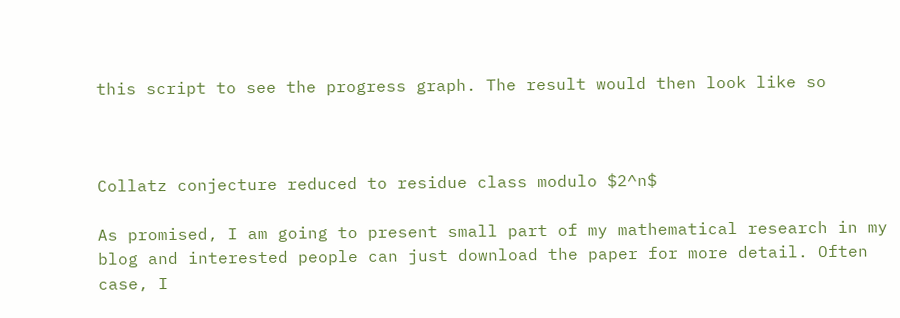this script to see the progress graph. The result would then look like so



Collatz conjecture reduced to residue class modulo $2^n$

As promised, I am going to present small part of my mathematical research in my blog and interested people can just download the paper for more detail. Often case, I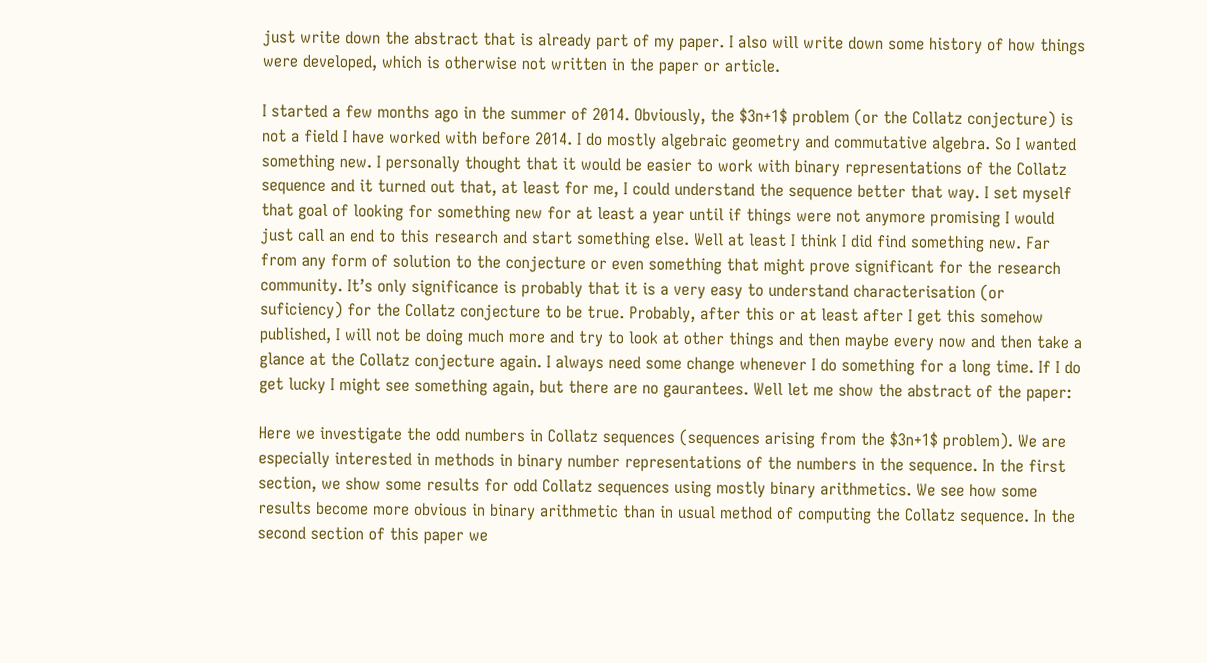just write down the abstract that is already part of my paper. I also will write down some history of how things were developed, which is otherwise not written in the paper or article.

I started a few months ago in the summer of 2014. Obviously, the $3n+1$ problem (or the Collatz conjecture) is not a field I have worked with before 2014. I do mostly algebraic geometry and commutative algebra. So I wanted something new. I personally thought that it would be easier to work with binary representations of the Collatz sequence and it turned out that, at least for me, I could understand the sequence better that way. I set myself that goal of looking for something new for at least a year until if things were not anymore promising I would just call an end to this research and start something else. Well at least I think I did find something new. Far from any form of solution to the conjecture or even something that might prove significant for the research community. It’s only significance is probably that it is a very easy to understand characterisation (or suficiency) for the Collatz conjecture to be true. Probably, after this or at least after I get this somehow published, I will not be doing much more and try to look at other things and then maybe every now and then take a glance at the Collatz conjecture again. I always need some change whenever I do something for a long time. If I do get lucky I might see something again, but there are no gaurantees. Well let me show the abstract of the paper:

Here we investigate the odd numbers in Collatz sequences (sequences arising from the $3n+1$ problem). We are especially interested in methods in binary number representations of the numbers in the sequence. In the first section, we show some results for odd Collatz sequences using mostly binary arithmetics. We see how some results become more obvious in binary arithmetic than in usual method of computing the Collatz sequence. In the second section of this paper we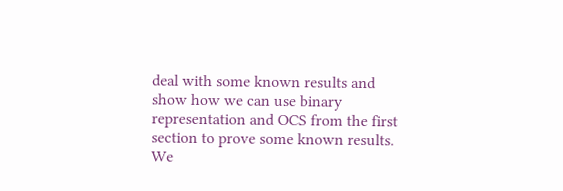deal with some known results and show how we can use binary representation and OCS from the first section to prove some known results. We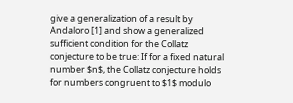give a generalization of a result by Andaloro [1] and show a generalized sufficient condition for the Collatz conjecture to be true: If for a fixed natural number $n$, the Collatz conjecture holds for numbers congruent to $1$ modulo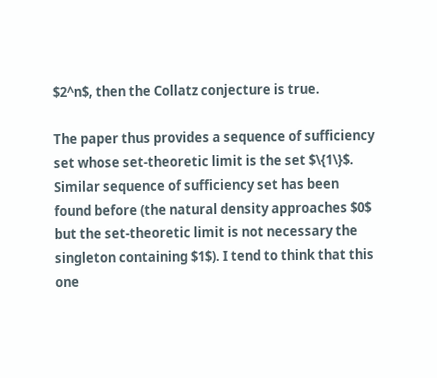$2^n$, then the Collatz conjecture is true.

The paper thus provides a sequence of sufficiency set whose set-theoretic limit is the set $\{1\}$. Similar sequence of sufficiency set has been found before (the natural density approaches $0$ but the set-theoretic limit is not necessary the singleton containing $1$). I tend to think that this one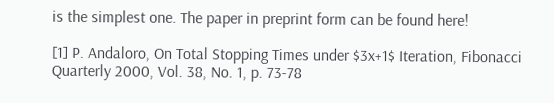is the simplest one. The paper in preprint form can be found here!

[1] P. Andaloro, On Total Stopping Times under $3x+1$ Iteration, Fibonacci Quarterly 2000, Vol. 38, No. 1, p. 73-78